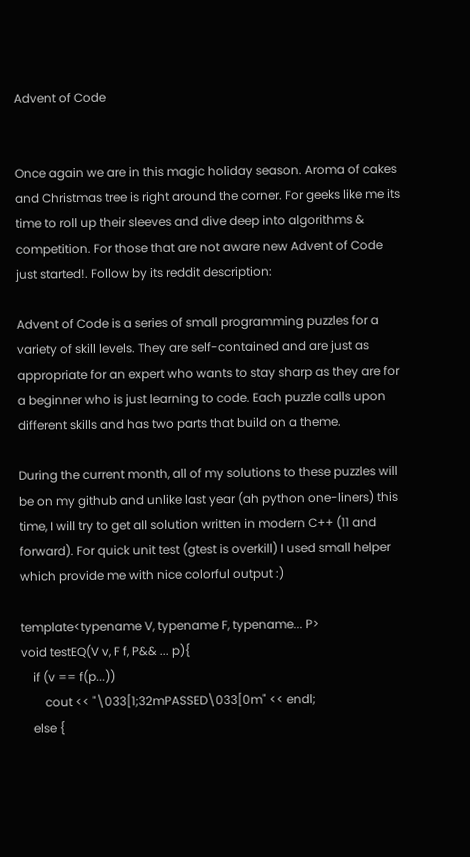Advent of Code


Once again we are in this magic holiday season. Aroma of cakes and Christmas tree is right around the corner. For geeks like me its time to roll up their sleeves and dive deep into algorithms & competition. For those that are not aware new Advent of Code just started!. Follow by its reddit description:

Advent of Code is a series of small programming puzzles for a variety of skill levels. They are self-contained and are just as appropriate for an expert who wants to stay sharp as they are for a beginner who is just learning to code. Each puzzle calls upon different skills and has two parts that build on a theme.

During the current month, all of my solutions to these puzzles will be on my github and unlike last year (ah python one-liners) this time, I will try to get all solution written in modern C++ (11 and forward). For quick unit test (gtest is overkill) I used small helper which provide me with nice colorful output :)

template<typename V, typename F, typename... P>
void testEQ(V v, F f, P&& ... p){
    if (v == f(p...))
        cout << "\033[1;32mPASSED\033[0m" << endl;
    else {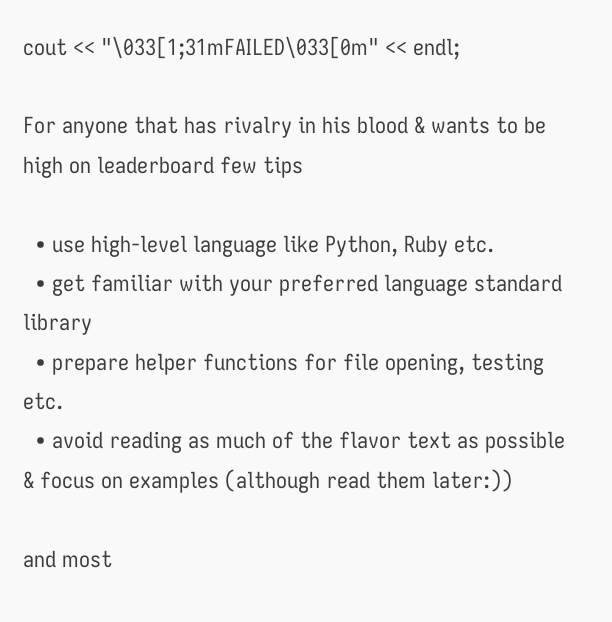cout << "\033[1;31mFAILED\033[0m" << endl;

For anyone that has rivalry in his blood & wants to be high on leaderboard few tips

  • use high-level language like Python, Ruby etc.
  • get familiar with your preferred language standard library
  • prepare helper functions for file opening, testing etc.
  • avoid reading as much of the flavor text as possible & focus on examples (although read them later:))

and most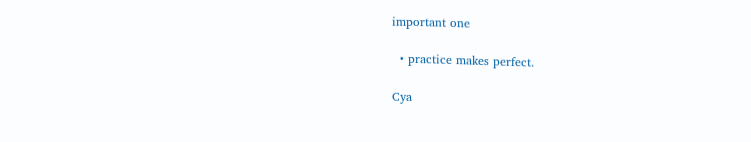important one

  • practice makes perfect.

Cya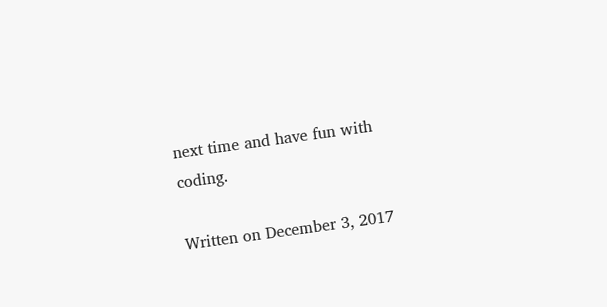next time and have fun with coding.

Written on December 3, 2017